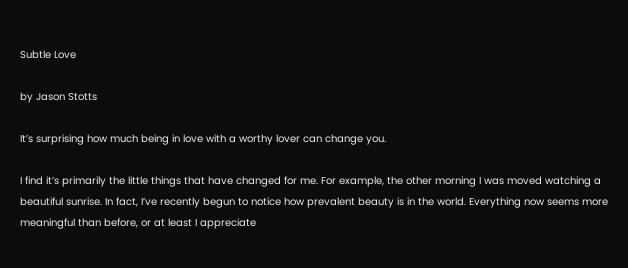Subtle Love

by Jason Stotts

It’s surprising how much being in love with a worthy lover can change you.

I find it’s primarily the little things that have changed for me. For example, the other morning I was moved watching a beautiful sunrise. In fact, I’ve recently begun to notice how prevalent beauty is in the world. Everything now seems more meaningful than before, or at least I appreciate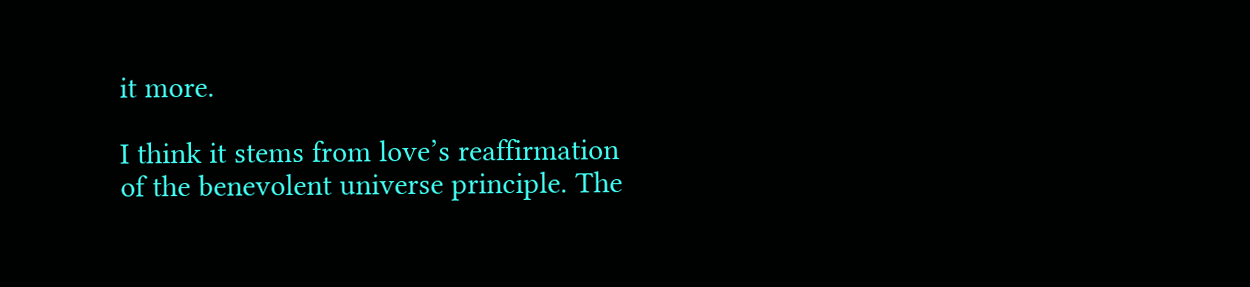it more.

I think it stems from love’s reaffirmation of the benevolent universe principle. The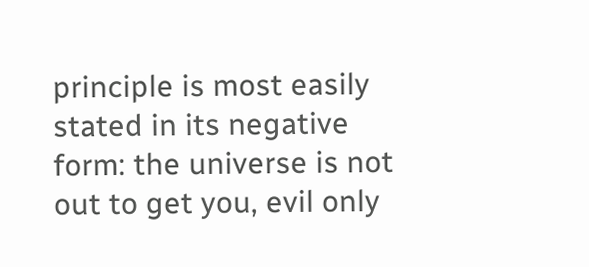principle is most easily stated in its negative form: the universe is not out to get you, evil only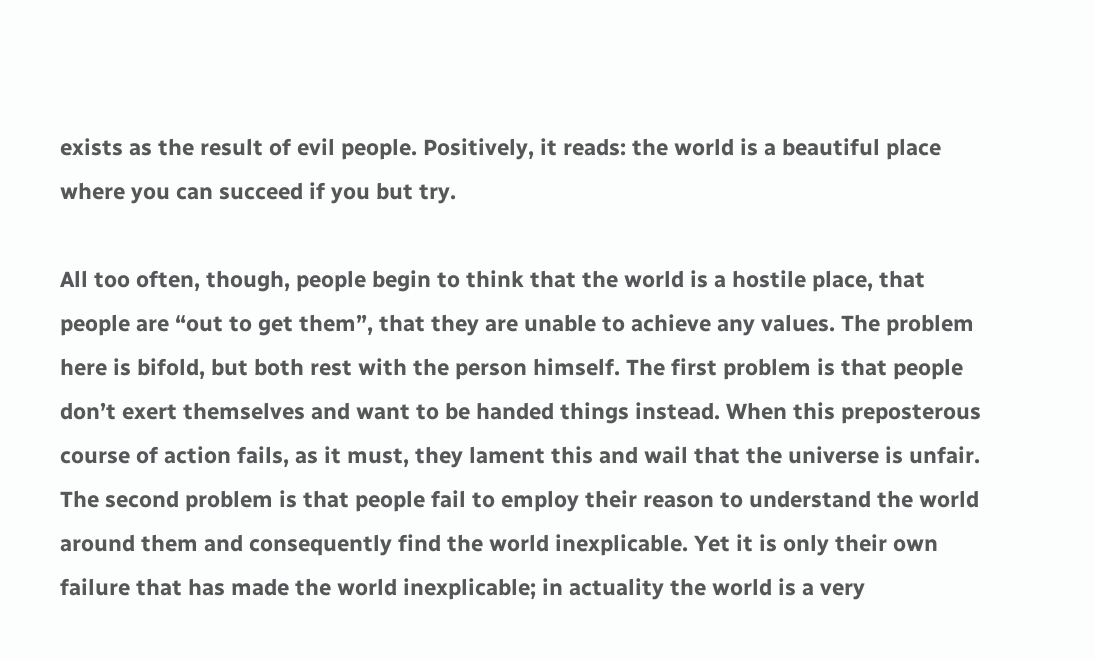exists as the result of evil people. Positively, it reads: the world is a beautiful place where you can succeed if you but try.

All too often, though, people begin to think that the world is a hostile place, that people are “out to get them”, that they are unable to achieve any values. The problem here is bifold, but both rest with the person himself. The first problem is that people don’t exert themselves and want to be handed things instead. When this preposterous course of action fails, as it must, they lament this and wail that the universe is unfair. The second problem is that people fail to employ their reason to understand the world around them and consequently find the world inexplicable. Yet it is only their own failure that has made the world inexplicable; in actuality the world is a very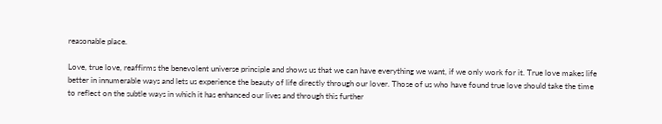reasonable place.

Love, true love, reaffirms the benevolent universe principle and shows us that we can have everything we want, if we only work for it. True love makes life better in innumerable ways and lets us experience the beauty of life directly through our lover. Those of us who have found true love should take the time to reflect on the subtle ways in which it has enhanced our lives and through this further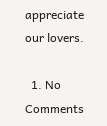appreciate our lovers.

  1. No Comments